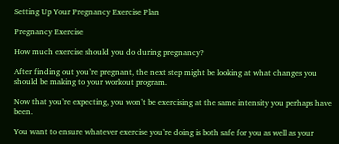Setting Up Your Pregnancy Exercise Plan

Pregnancy Exercise

How much exercise should you do during pregnancy?

After finding out you’re pregnant, the next step might be looking at what changes you should be making to your workout program.

Now that you’re expecting, you won’t be exercising at the same intensity you perhaps have been.

You want to ensure whatever exercise you’re doing is both safe for you as well as your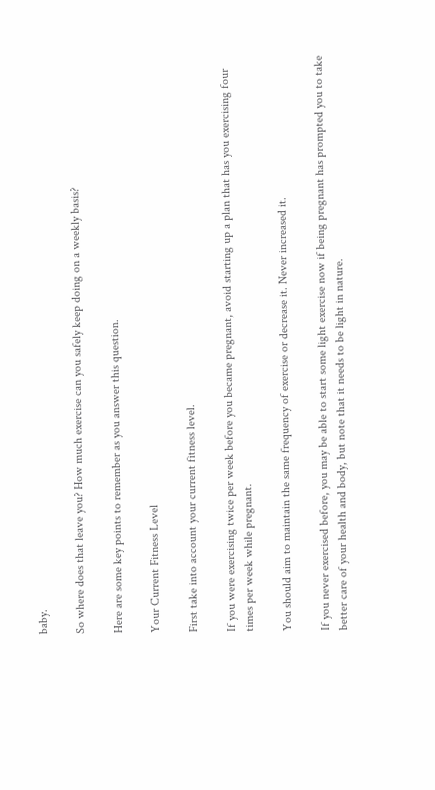baby.

So where does that leave you? How much exercise can you safely keep doing on a weekly basis?

Here are some key points to remember as you answer this question.

Your Current Fitness Level

First take into account your current fitness level.

If you were exercising twice per week before you became pregnant, avoid starting up a plan that has you exercising four times per week while pregnant.

You should aim to maintain the same frequency of exercise or decrease it. Never increased it.

If you never exercised before, you may be able to start some light exercise now if being pregnant has prompted you to take better care of your health and body, but note that it needs to be light in nature.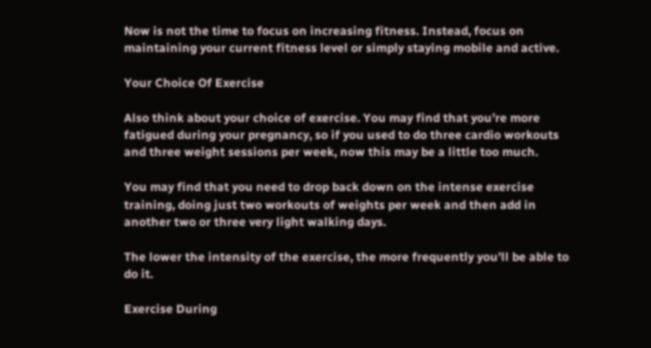Now is not the time to focus on increasing fitness. Instead, focus on maintaining your current fitness level or simply staying mobile and active.

Your Choice Of Exercise

Also think about your choice of exercise. You may find that you’re more fatigued during your pregnancy, so if you used to do three cardio workouts and three weight sessions per week, now this may be a little too much.

You may find that you need to drop back down on the intense exercise training, doing just two workouts of weights per week and then add in another two or three very light walking days.

The lower the intensity of the exercise, the more frequently you’ll be able to do it.

Exercise During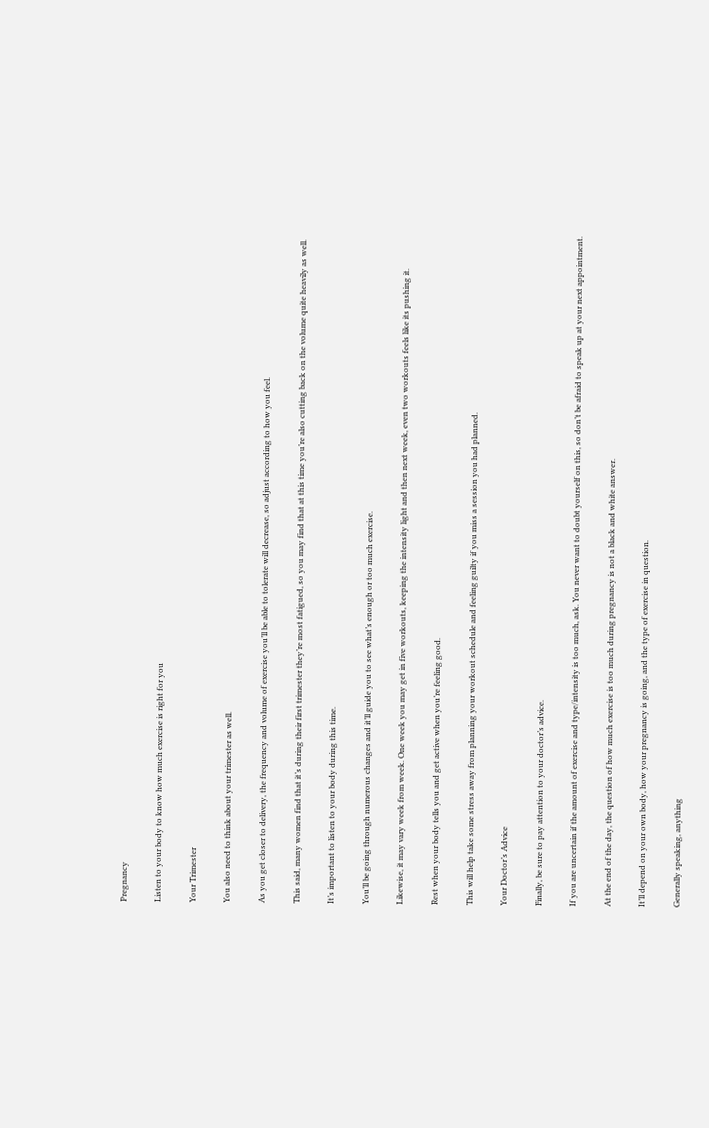Pregnancy

Listen to your body to know how much exercise is right for you

Your Trimester

You also need to think about your trimester as well.

As you get closer to delivery, the frequency and volume of exercise you’ll be able to tolerate will decrease, so adjust according to how you feel.

This said, many women find that it’s during their first trimester they’re most fatigued, so you may find that at this time you’re also cutting back on the volume quite heavily as well.

It’s important to listen to your body during this time.

You’ll be going through numerous changes and it’ll guide you to see what’s enough or too much exercise.

Likewise, it may vary week from week. One week you may get in five workouts, keeping the intensity light and then next week, even two workouts feels like its pushing it.

Rest when your body tells you and get active when you’re feeling good.

This will help take some stress away from planning your workout schedule and feeling guilty if you miss a session you had planned.

Your Doctor’s Advice

Finally, be sure to pay attention to your doctor’s advice.

If you are uncertain if the amount of exercise and type/intensity is too much, ask. You never want to doubt yourself on this, so don’t be afraid to speak up at your next appointment.

At the end of the day, the question of how much exercise is too much during pregnancy is not a black and white answer.

It’ll depend on your own body, how your pregnancy is going, and the type of exercise in question.

Generally speaking, anything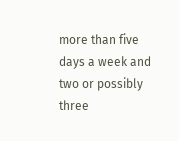more than five days a week and two or possibly three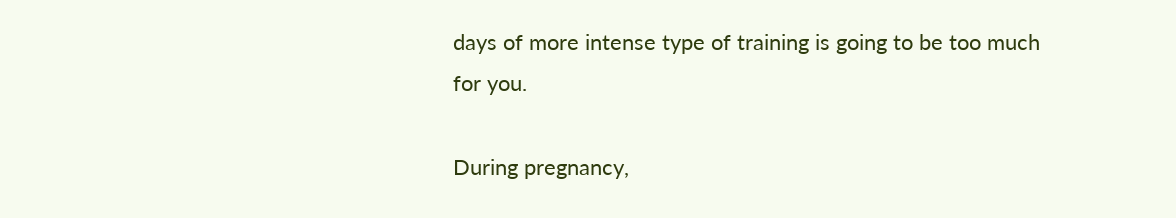days of more intense type of training is going to be too much for you.

During pregnancy,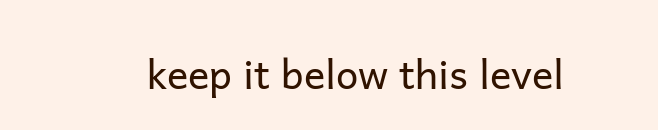keep it below this level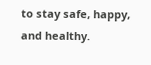to stay safe, happy, and healthy.